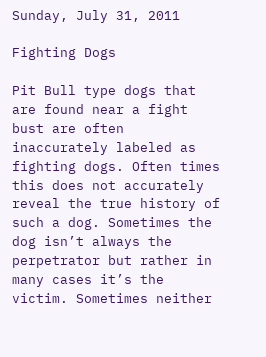Sunday, July 31, 2011

Fighting Dogs

Pit Bull type dogs that are found near a fight bust are often inaccurately labeled as fighting dogs. Often times this does not accurately reveal the true history of such a dog. Sometimes the dog isn’t always the perpetrator but rather in many cases it’s the victim. Sometimes neither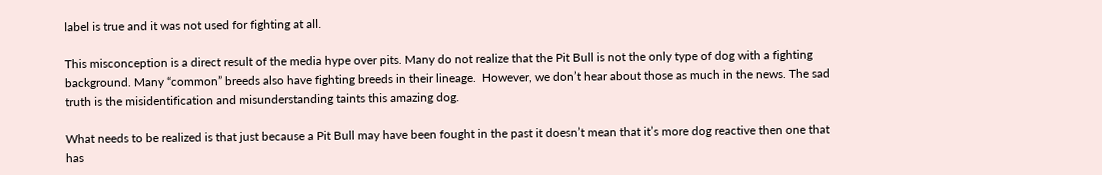label is true and it was not used for fighting at all.

This misconception is a direct result of the media hype over pits. Many do not realize that the Pit Bull is not the only type of dog with a fighting background. Many “common” breeds also have fighting breeds in their lineage.  However, we don’t hear about those as much in the news. The sad truth is the misidentification and misunderstanding taints this amazing dog.

What needs to be realized is that just because a Pit Bull may have been fought in the past it doesn’t mean that it’s more dog reactive then one that has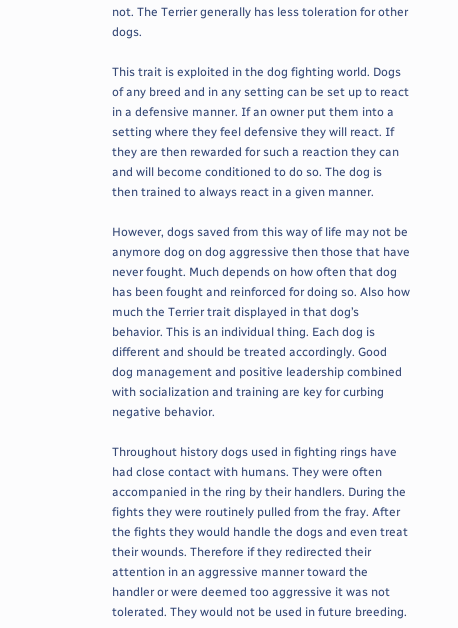not. The Terrier generally has less toleration for other dogs.

This trait is exploited in the dog fighting world. Dogs of any breed and in any setting can be set up to react in a defensive manner. If an owner put them into a setting where they feel defensive they will react. If they are then rewarded for such a reaction they can and will become conditioned to do so. The dog is then trained to always react in a given manner.

However, dogs saved from this way of life may not be anymore dog on dog aggressive then those that have never fought. Much depends on how often that dog has been fought and reinforced for doing so. Also how much the Terrier trait displayed in that dog’s behavior. This is an individual thing. Each dog is different and should be treated accordingly. Good dog management and positive leadership combined with socialization and training are key for curbing negative behavior.

Throughout history dogs used in fighting rings have had close contact with humans. They were often accompanied in the ring by their handlers. During the fights they were routinely pulled from the fray. After the fights they would handle the dogs and even treat their wounds. Therefore if they redirected their attention in an aggressive manner toward the handler or were deemed too aggressive it was not tolerated. They would not be used in future breeding.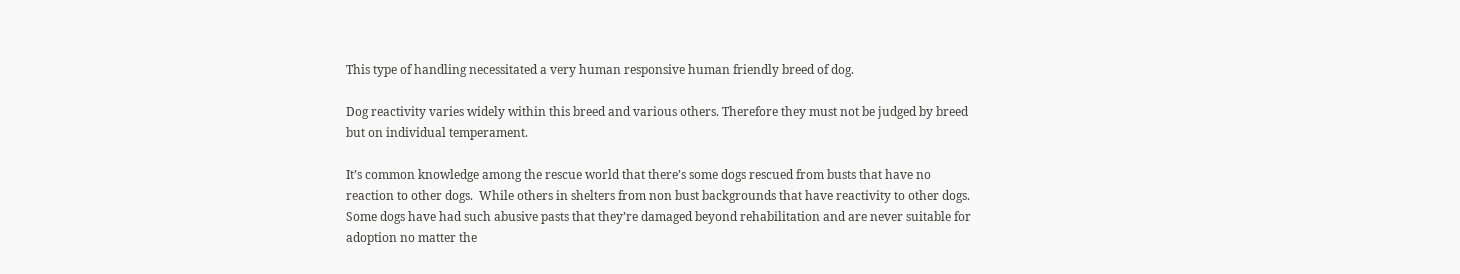This type of handling necessitated a very human responsive human friendly breed of dog.

Dog reactivity varies widely within this breed and various others. Therefore they must not be judged by breed but on individual temperament.

It’s common knowledge among the rescue world that there’s some dogs rescued from busts that have no reaction to other dogs.  While others in shelters from non bust backgrounds that have reactivity to other dogs. Some dogs have had such abusive pasts that they’re damaged beyond rehabilitation and are never suitable for adoption no matter the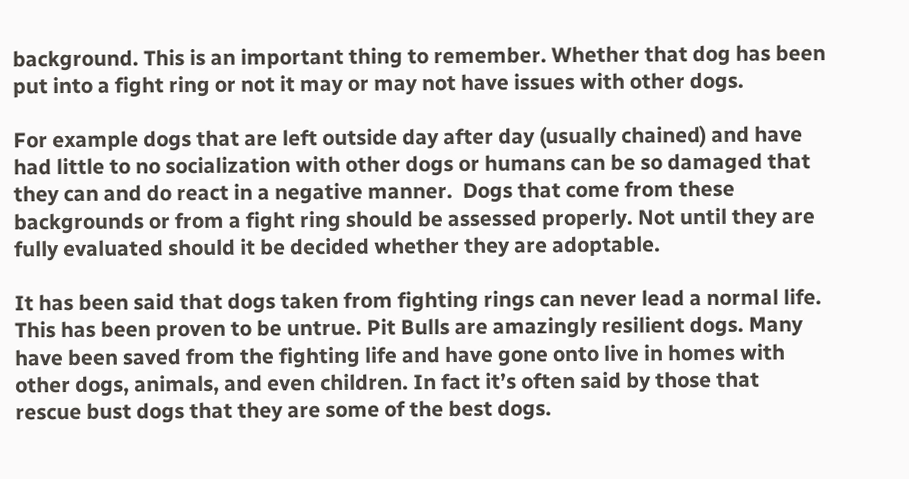background. This is an important thing to remember. Whether that dog has been put into a fight ring or not it may or may not have issues with other dogs.

For example dogs that are left outside day after day (usually chained) and have had little to no socialization with other dogs or humans can be so damaged that they can and do react in a negative manner.  Dogs that come from these backgrounds or from a fight ring should be assessed properly. Not until they are fully evaluated should it be decided whether they are adoptable.

It has been said that dogs taken from fighting rings can never lead a normal life. This has been proven to be untrue. Pit Bulls are amazingly resilient dogs. Many have been saved from the fighting life and have gone onto live in homes with other dogs, animals, and even children. In fact it’s often said by those that rescue bust dogs that they are some of the best dogs.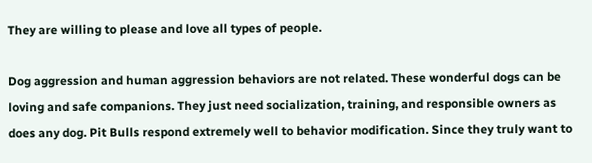They are willing to please and love all types of people.

Dog aggression and human aggression behaviors are not related. These wonderful dogs can be loving and safe companions. They just need socialization, training, and responsible owners as does any dog. Pit Bulls respond extremely well to behavior modification. Since they truly want to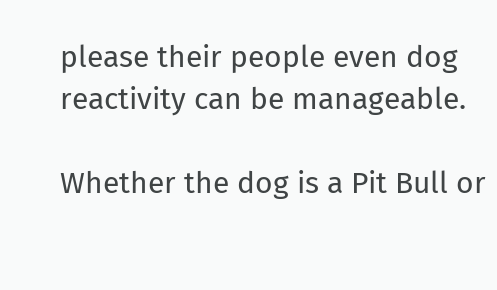please their people even dog reactivity can be manageable.

Whether the dog is a Pit Bull or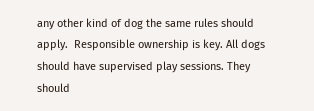any other kind of dog the same rules should apply.  Responsible ownership is key. All dogs should have supervised play sessions. They should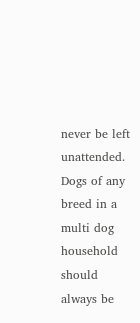never be left unattended. Dogs of any breed in a multi dog household should always be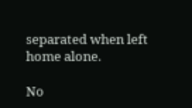separated when left home alone.

No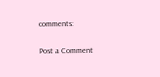comments:

Post a Comment